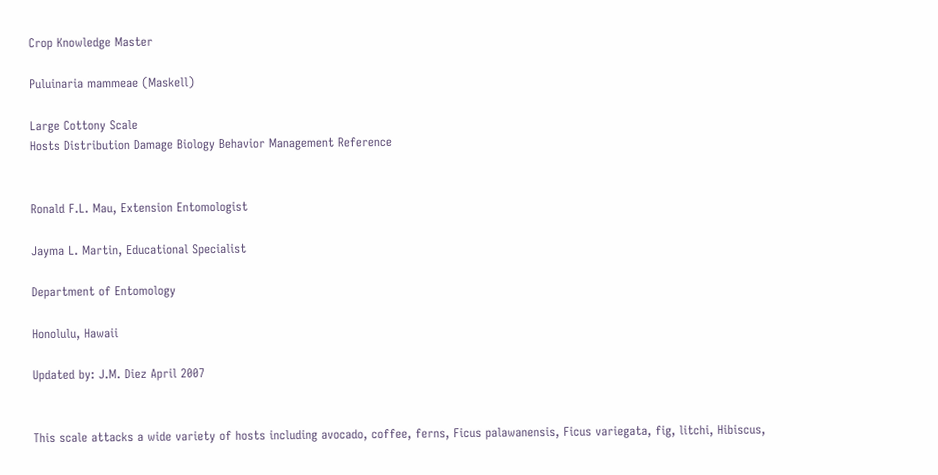Crop Knowledge Master

Puluinaria mammeae (Maskell)

Large Cottony Scale
Hosts Distribution Damage Biology Behavior Management Reference


Ronald F.L. Mau, Extension Entomologist

Jayma L. Martin, Educational Specialist

Department of Entomology

Honolulu, Hawaii

Updated by: J.M. Diez April 2007


This scale attacks a wide variety of hosts including avocado, coffee, ferns, Ficus palawanensis, Ficus variegata, fig, litchi, Hibiscus,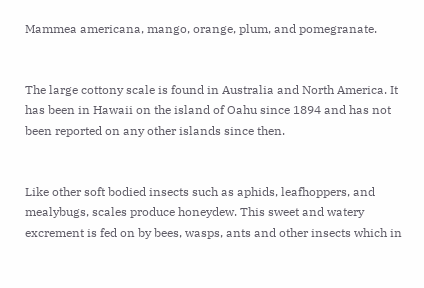Mammea americana, mango, orange, plum, and pomegranate.


The large cottony scale is found in Australia and North America. It has been in Hawaii on the island of Oahu since 1894 and has not been reported on any other islands since then.


Like other soft bodied insects such as aphids, leafhoppers, and mealybugs, scales produce honeydew. This sweet and watery excrement is fed on by bees, wasps, ants and other insects which in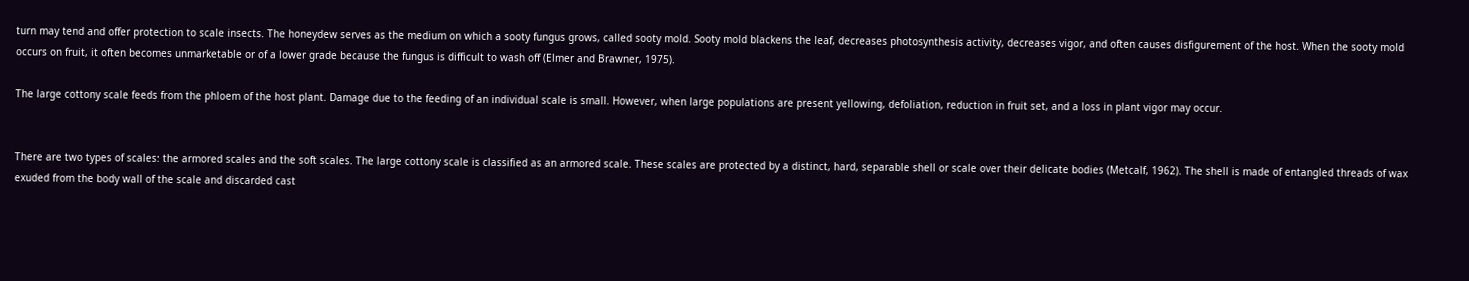turn may tend and offer protection to scale insects. The honeydew serves as the medium on which a sooty fungus grows, called sooty mold. Sooty mold blackens the leaf, decreases photosynthesis activity, decreases vigor, and often causes disfigurement of the host. When the sooty mold occurs on fruit, it often becomes unmarketable or of a lower grade because the fungus is difficult to wash off (Elmer and Brawner, 1975).

The large cottony scale feeds from the phloem of the host plant. Damage due to the feeding of an individual scale is small. However, when large populations are present yellowing, defoliation, reduction in fruit set, and a loss in plant vigor may occur.


There are two types of scales: the armored scales and the soft scales. The large cottony scale is classified as an armored scale. These scales are protected by a distinct, hard, separable shell or scale over their delicate bodies (Metcalf, 1962). The shell is made of entangled threads of wax exuded from the body wall of the scale and discarded cast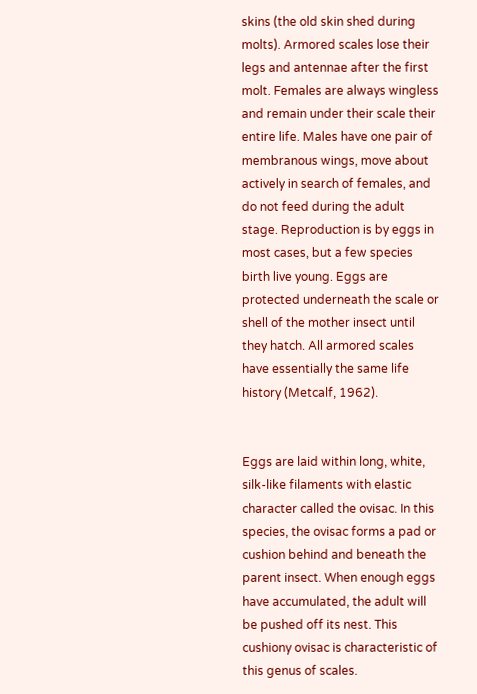skins (the old skin shed during molts). Armored scales lose their legs and antennae after the first molt. Females are always wingless and remain under their scale their entire life. Males have one pair of membranous wings, move about actively in search of females, and do not feed during the adult stage. Reproduction is by eggs in most cases, but a few species birth live young. Eggs are protected underneath the scale or shell of the mother insect until they hatch. All armored scales have essentially the same life history (Metcalf, 1962).


Eggs are laid within long, white, silk-like filaments with elastic character called the ovisac. In this species, the ovisac forms a pad or cushion behind and beneath the parent insect. When enough eggs have accumulated, the adult will be pushed off its nest. This cushiony ovisac is characteristic of this genus of scales.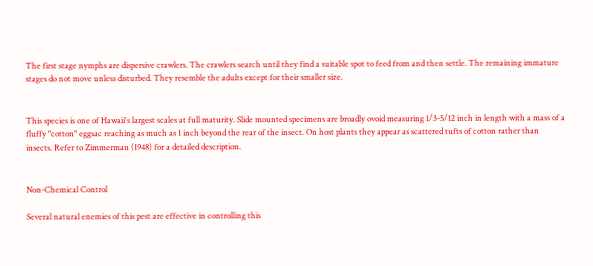The first stage nymphs are dispersive crawlers. The crawlers search until they find a suitable spot to feed from and then settle. The remaining immature stages do not move unless disturbed. They resemble the adults except for their smaller size.


This species is one of Hawaii's largest scales at full maturity. Slide mounted specimens are broadly ovoid measuring 1/3-5/12 inch in length with a mass of a fluffy "cotton" eggsac reaching as much as 1 inch beyond the rear of the insect. On host plants they appear as scattered tufts of cotton rather than insects. Refer to Zimmerman (1948) for a detailed description.


Non-Chemical Control

Several natural enemies of this pest are effective in controlling this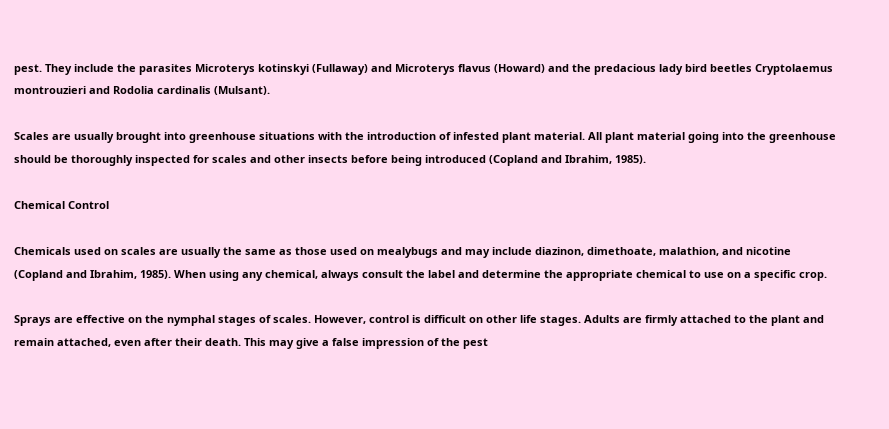pest. They include the parasites Microterys kotinskyi (Fullaway) and Microterys flavus (Howard) and the predacious lady bird beetles Cryptolaemus montrouzieri and Rodolia cardinalis (Mulsant).

Scales are usually brought into greenhouse situations with the introduction of infested plant material. All plant material going into the greenhouse should be thoroughly inspected for scales and other insects before being introduced (Copland and Ibrahim, 1985).

Chemical Control

Chemicals used on scales are usually the same as those used on mealybugs and may include diazinon, dimethoate, malathion, and nicotine (Copland and Ibrahim, 1985). When using any chemical, always consult the label and determine the appropriate chemical to use on a specific crop.

Sprays are effective on the nymphal stages of scales. However, control is difficult on other life stages. Adults are firmly attached to the plant and remain attached, even after their death. This may give a false impression of the pest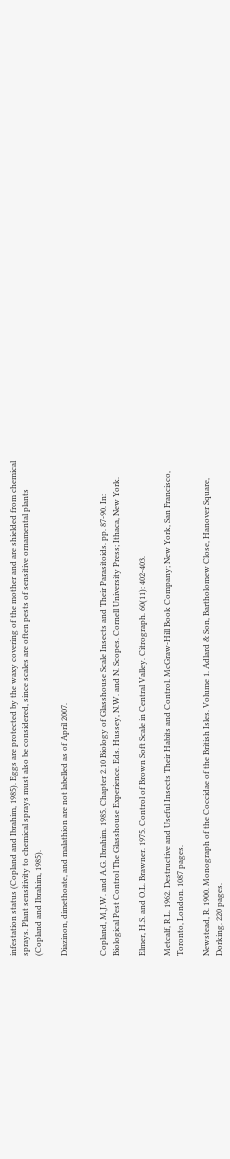infestation status (Copland and Ibrahim, 1985). Eggs are protected by the waxy covering of the mother and are shielded from chemical sprays. Plant sensitivity to chemical sprays must also be considered, since scales are often pests of sensitive ornamental plants (Copland and Ibrahim, 1985).

Diazinon, dimethoate, and malathion are not labelled as of April 2007.


Copland, M.J.W. and A.G. Ibrahim. 1985. Chapter 2.10 Biology of Glasshouse Scale Insects and Their Parasitoids. pp. 87-90. In: Biological Pest Control The Glasshouse Experience. Eds. Hussey, N.W. and N. Scopes. Cornell University Press; Ithaca, New York.

Elmer, H.S. and O.L. Brawner. 1975. Control of Brown Soft Scale in Central Valley. Citrograph. 60(11): 402-403.

Metcalf, R.L. 1962. Destructive and Useful Insects Their Habits and Control. McGraw-Hill Book Company; New York, San Francisco, Toronto, London. 1087 pages.

Newstead, R. 1900. Monograph of the Coccidae of the British Isles. Volume 1. Adlard & Son, Bartholomew Close, Hanover Square, Dorking. 220 pages.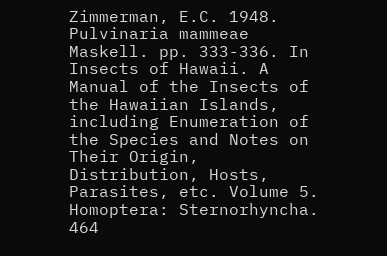Zimmerman, E.C. 1948. Pulvinaria mammeae Maskell. pp. 333-336. In Insects of Hawaii. A Manual of the Insects of the Hawaiian Islands, including Enumeration of the Species and Notes on Their Origin, Distribution, Hosts, Parasites, etc. Volume 5. Homoptera: Sternorhyncha. 464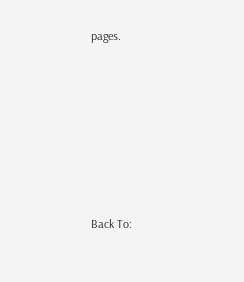pages.







Back To: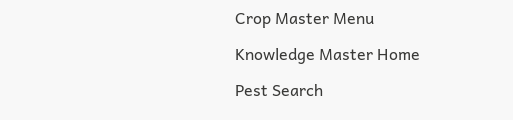Crop Master Menu

Knowledge Master Home

Pest Search